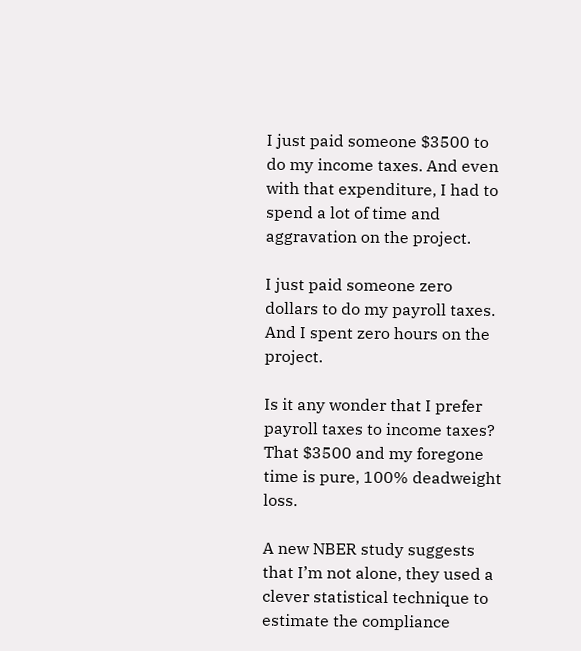I just paid someone $3500 to do my income taxes. And even with that expenditure, I had to spend a lot of time and aggravation on the project.

I just paid someone zero dollars to do my payroll taxes. And I spent zero hours on the project.

Is it any wonder that I prefer payroll taxes to income taxes? That $3500 and my foregone time is pure, 100% deadweight loss.

A new NBER study suggests that I’m not alone, they used a clever statistical technique to estimate the compliance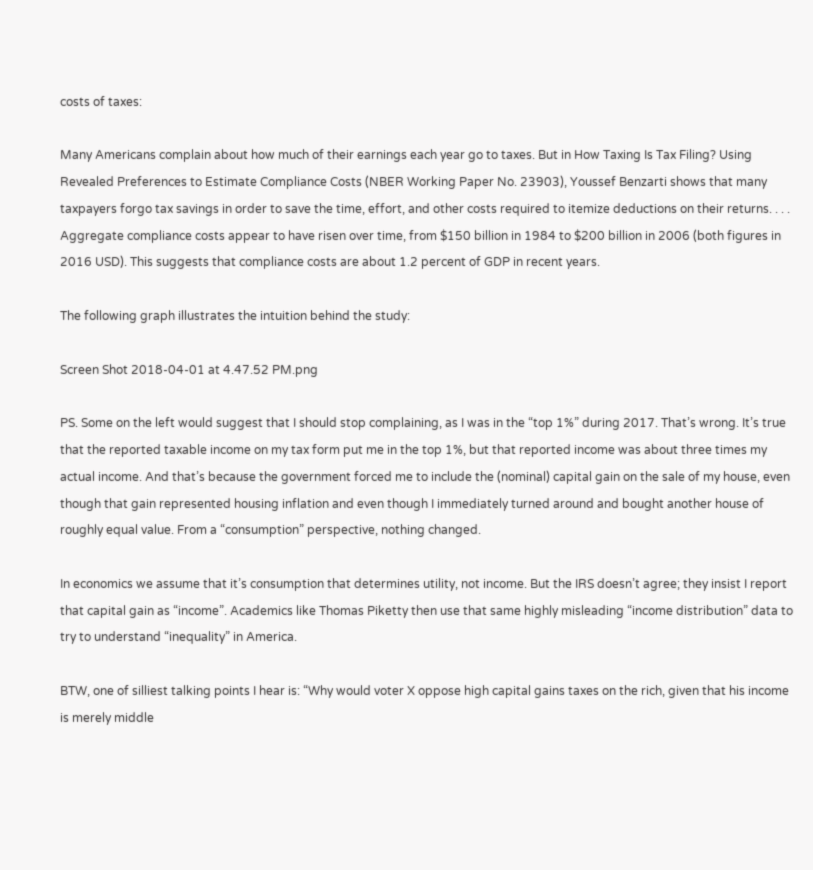costs of taxes:

Many Americans complain about how much of their earnings each year go to taxes. But in How Taxing Is Tax Filing? Using Revealed Preferences to Estimate Compliance Costs (NBER Working Paper No. 23903), Youssef Benzarti shows that many taxpayers forgo tax savings in order to save the time, effort, and other costs required to itemize deductions on their returns. . . . Aggregate compliance costs appear to have risen over time, from $150 billion in 1984 to $200 billion in 2006 (both figures in 2016 USD). This suggests that compliance costs are about 1.2 percent of GDP in recent years.

The following graph illustrates the intuition behind the study:

Screen Shot 2018-04-01 at 4.47.52 PM.png

PS. Some on the left would suggest that I should stop complaining, as I was in the “top 1%” during 2017. That’s wrong. It’s true that the reported taxable income on my tax form put me in the top 1%, but that reported income was about three times my actual income. And that’s because the government forced me to include the (nominal) capital gain on the sale of my house, even though that gain represented housing inflation and even though I immediately turned around and bought another house of roughly equal value. From a “consumption” perspective, nothing changed.

In economics we assume that it’s consumption that determines utility, not income. But the IRS doesn’t agree; they insist I report that capital gain as “income”. Academics like Thomas Piketty then use that same highly misleading “income distribution” data to try to understand “inequality” in America.

BTW, one of silliest talking points I hear is: “Why would voter X oppose high capital gains taxes on the rich, given that his income is merely middle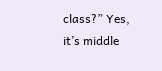class?” Yes, it’s middle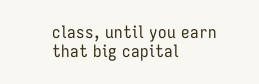class, until you earn that big capital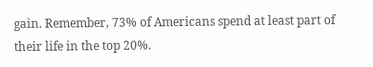gain. Remember, 73% of Americans spend at least part of their life in the top 20%.